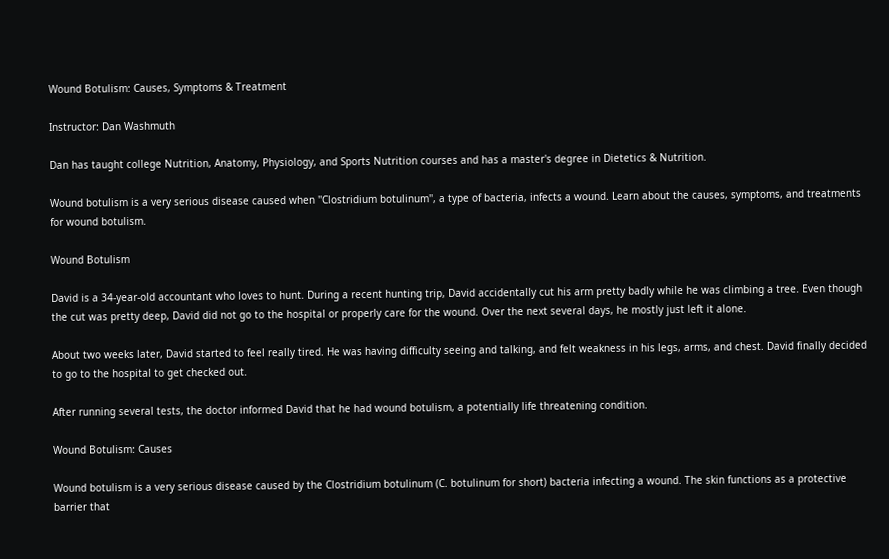Wound Botulism: Causes, Symptoms & Treatment

Instructor: Dan Washmuth

Dan has taught college Nutrition, Anatomy, Physiology, and Sports Nutrition courses and has a master's degree in Dietetics & Nutrition.

Wound botulism is a very serious disease caused when ''Clostridium botulinum'', a type of bacteria, infects a wound. Learn about the causes, symptoms, and treatments for wound botulism.

Wound Botulism

David is a 34-year-old accountant who loves to hunt. During a recent hunting trip, David accidentally cut his arm pretty badly while he was climbing a tree. Even though the cut was pretty deep, David did not go to the hospital or properly care for the wound. Over the next several days, he mostly just left it alone.

About two weeks later, David started to feel really tired. He was having difficulty seeing and talking, and felt weakness in his legs, arms, and chest. David finally decided to go to the hospital to get checked out.

After running several tests, the doctor informed David that he had wound botulism, a potentially life threatening condition.

Wound Botulism: Causes

Wound botulism is a very serious disease caused by the Clostridium botulinum (C. botulinum for short) bacteria infecting a wound. The skin functions as a protective barrier that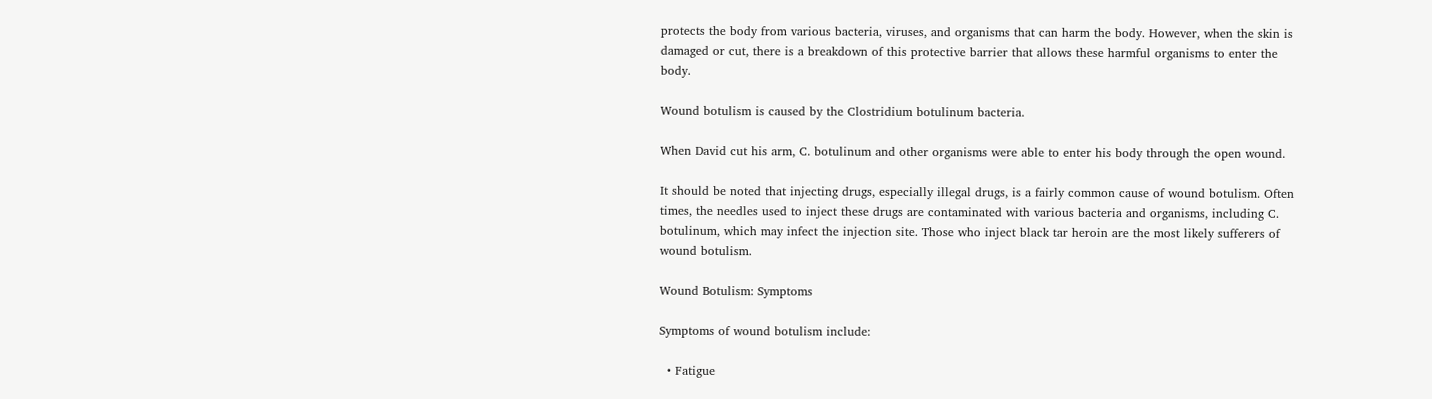protects the body from various bacteria, viruses, and organisms that can harm the body. However, when the skin is damaged or cut, there is a breakdown of this protective barrier that allows these harmful organisms to enter the body.

Wound botulism is caused by the Clostridium botulinum bacteria.

When David cut his arm, C. botulinum and other organisms were able to enter his body through the open wound.

It should be noted that injecting drugs, especially illegal drugs, is a fairly common cause of wound botulism. Often times, the needles used to inject these drugs are contaminated with various bacteria and organisms, including C. botulinum, which may infect the injection site. Those who inject black tar heroin are the most likely sufferers of wound botulism.

Wound Botulism: Symptoms

Symptoms of wound botulism include:

  • Fatigue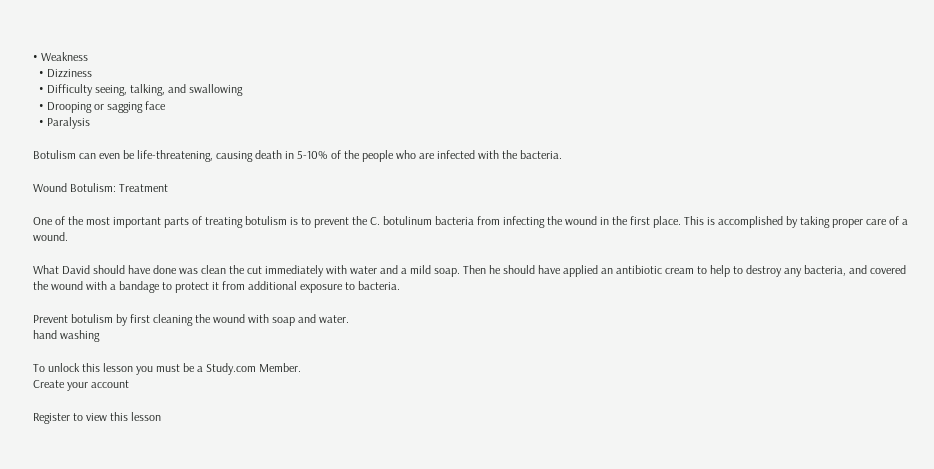• Weakness
  • Dizziness
  • Difficulty seeing, talking, and swallowing
  • Drooping or sagging face
  • Paralysis

Botulism can even be life-threatening, causing death in 5-10% of the people who are infected with the bacteria.

Wound Botulism: Treatment

One of the most important parts of treating botulism is to prevent the C. botulinum bacteria from infecting the wound in the first place. This is accomplished by taking proper care of a wound.

What David should have done was clean the cut immediately with water and a mild soap. Then he should have applied an antibiotic cream to help to destroy any bacteria, and covered the wound with a bandage to protect it from additional exposure to bacteria.

Prevent botulism by first cleaning the wound with soap and water.
hand washing

To unlock this lesson you must be a Study.com Member.
Create your account

Register to view this lesson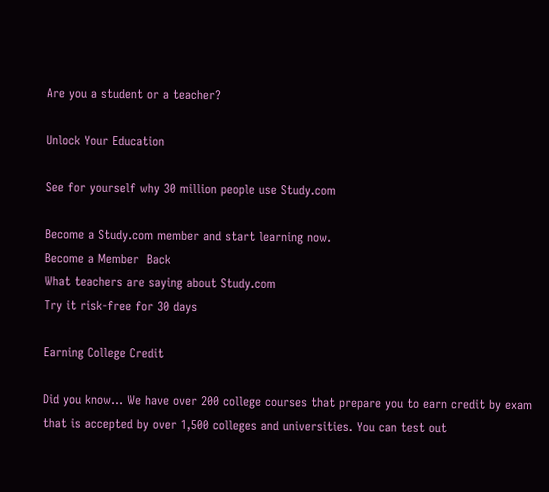Are you a student or a teacher?

Unlock Your Education

See for yourself why 30 million people use Study.com

Become a Study.com member and start learning now.
Become a Member  Back
What teachers are saying about Study.com
Try it risk-free for 30 days

Earning College Credit

Did you know… We have over 200 college courses that prepare you to earn credit by exam that is accepted by over 1,500 colleges and universities. You can test out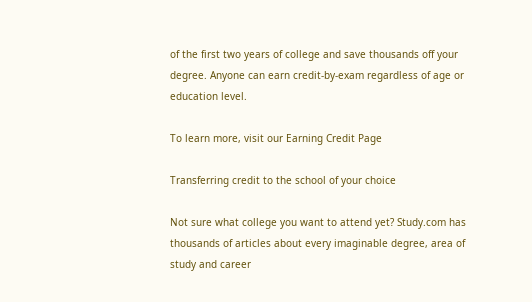of the first two years of college and save thousands off your degree. Anyone can earn credit-by-exam regardless of age or education level.

To learn more, visit our Earning Credit Page

Transferring credit to the school of your choice

Not sure what college you want to attend yet? Study.com has thousands of articles about every imaginable degree, area of study and career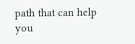path that can help you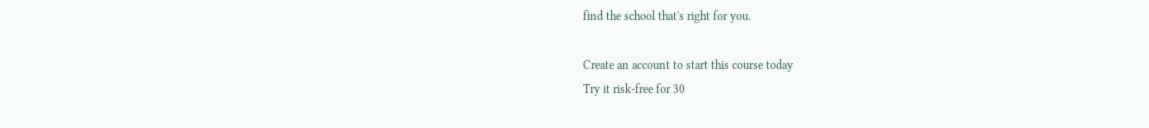find the school that's right for you.

Create an account to start this course today
Try it risk-free for 30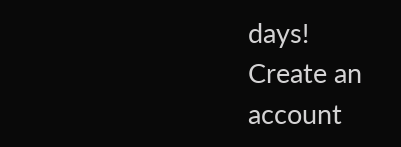days!
Create an account